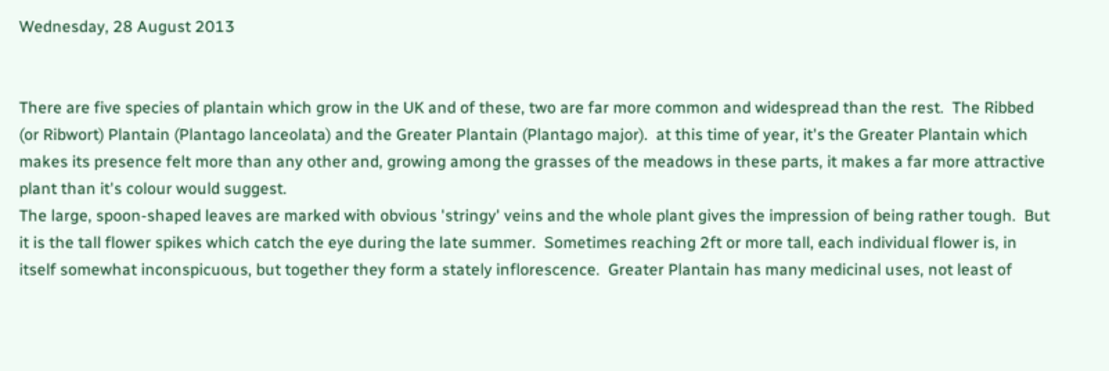Wednesday, 28 August 2013


There are five species of plantain which grow in the UK and of these, two are far more common and widespread than the rest.  The Ribbed (or Ribwort) Plantain (Plantago lanceolata) and the Greater Plantain (Plantago major).  at this time of year, it's the Greater Plantain which makes its presence felt more than any other and, growing among the grasses of the meadows in these parts, it makes a far more attractive plant than it's colour would suggest.
The large, spoon-shaped leaves are marked with obvious 'stringy' veins and the whole plant gives the impression of being rather tough.  But it is the tall flower spikes which catch the eye during the late summer.  Sometimes reaching 2ft or more tall, each individual flower is, in itself somewhat inconspicuous, but together they form a stately inflorescence.  Greater Plantain has many medicinal uses, not least of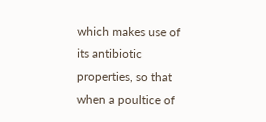which makes use of its antibiotic properties, so that when a poultice of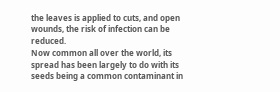the leaves is applied to cuts, and open wounds, the risk of infection can be reduced.
Now common all over the world, its spread has been largely to do with its seeds being a common contaminant in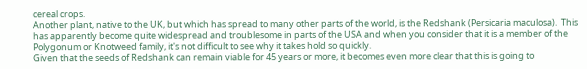cereal crops.
Another plant, native to the UK, but which has spread to many other parts of the world, is the Redshank (Persicaria maculosa).  This has apparently become quite widespread and troublesome in parts of the USA and when you consider that it is a member of the Polygonum or Knotweed family, it's not difficult to see why it takes hold so quickly.
Given that the seeds of Redshank can remain viable for 45 years or more, it becomes even more clear that this is going to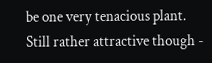be one very tenacious plant.  Still rather attractive though -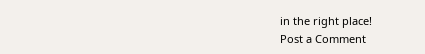in the right place!
Post a Comment